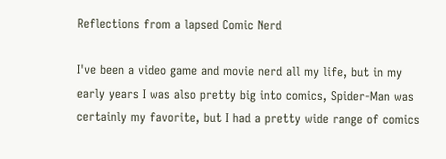Reflections from a lapsed Comic Nerd

I've been a video game and movie nerd all my life, but in my early years I was also pretty big into comics, Spider-Man was certainly my favorite, but I had a pretty wide range of comics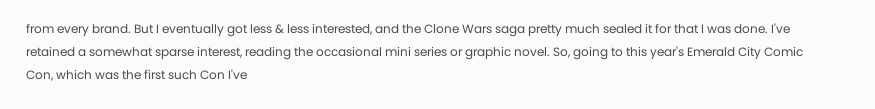from every brand. But I eventually got less & less interested, and the Clone Wars saga pretty much sealed it for that I was done. I've retained a somewhat sparse interest, reading the occasional mini series or graphic novel. So, going to this year's Emerald City Comic Con, which was the first such Con I've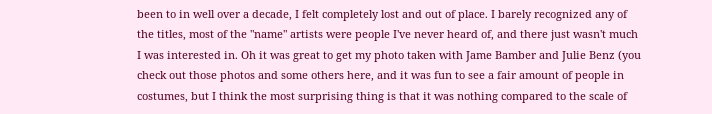been to in well over a decade, I felt completely lost and out of place. I barely recognized any of the titles, most of the "name" artists were people I've never heard of, and there just wasn't much I was interested in. Oh it was great to get my photo taken with Jame Bamber and Julie Benz (you check out those photos and some others here, and it was fun to see a fair amount of people in costumes, but I think the most surprising thing is that it was nothing compared to the scale of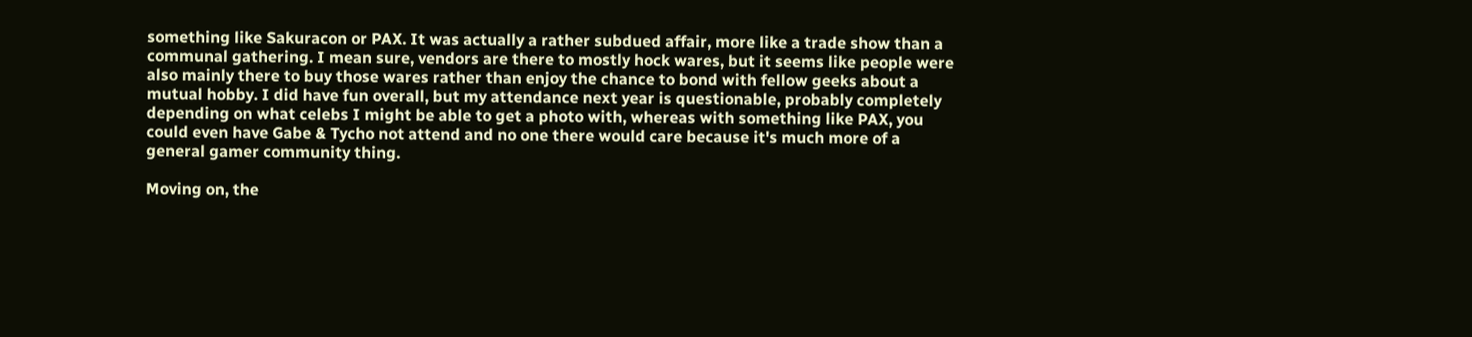something like Sakuracon or PAX. It was actually a rather subdued affair, more like a trade show than a communal gathering. I mean sure, vendors are there to mostly hock wares, but it seems like people were also mainly there to buy those wares rather than enjoy the chance to bond with fellow geeks about a mutual hobby. I did have fun overall, but my attendance next year is questionable, probably completely depending on what celebs I might be able to get a photo with, whereas with something like PAX, you could even have Gabe & Tycho not attend and no one there would care because it's much more of a general gamer community thing.

Moving on, the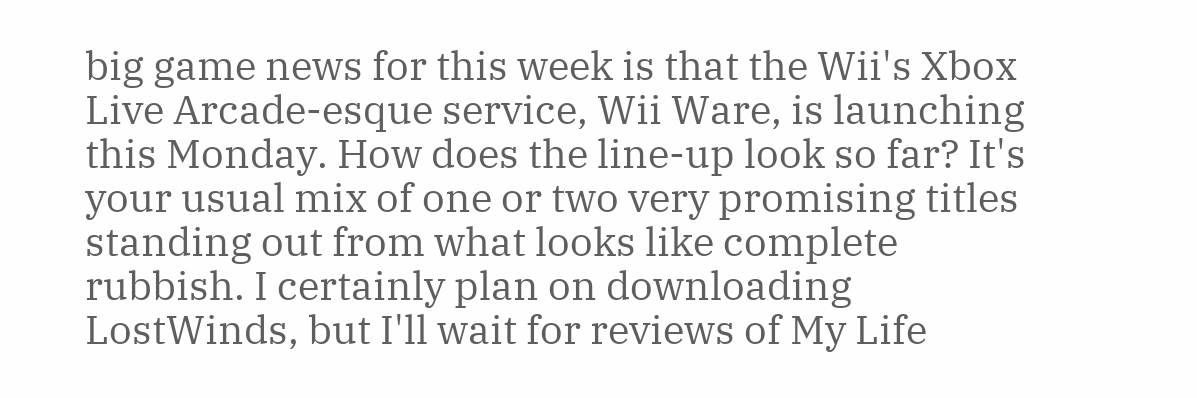big game news for this week is that the Wii's Xbox Live Arcade-esque service, Wii Ware, is launching this Monday. How does the line-up look so far? It's your usual mix of one or two very promising titles standing out from what looks like complete rubbish. I certainly plan on downloading LostWinds, but I'll wait for reviews of My Life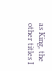as King, the other titles I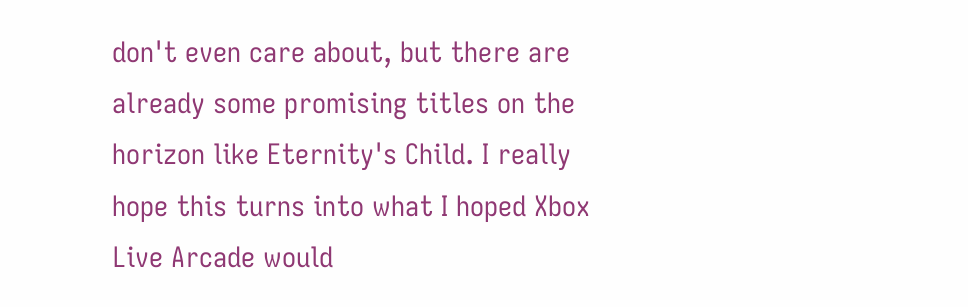don't even care about, but there are already some promising titles on the horizon like Eternity's Child. I really hope this turns into what I hoped Xbox Live Arcade would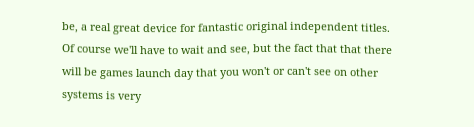be, a real great device for fantastic original independent titles. Of course we'll have to wait and see, but the fact that that there will be games launch day that you won't or can't see on other systems is very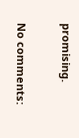promising.

No comments: